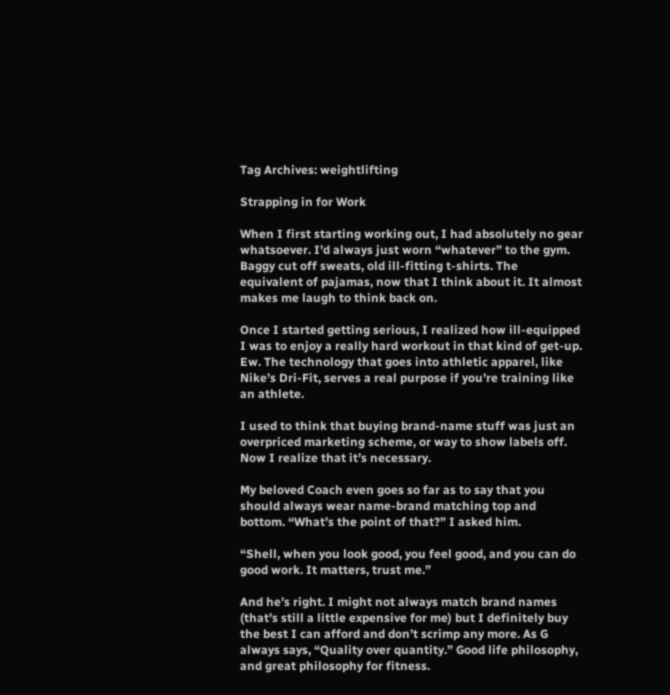Tag Archives: weightlifting

Strapping in for Work

When I first starting working out, I had absolutely no gear whatsoever. I’d always just worn “whatever” to the gym. Baggy cut off sweats, old ill-fitting t-shirts. The equivalent of pajamas, now that I think about it. It almost makes me laugh to think back on.

Once I started getting serious, I realized how ill-equipped I was to enjoy a really hard workout in that kind of get-up. Ew. The technology that goes into athletic apparel, like Nike’s Dri-Fit, serves a real purpose if you’re training like an athlete.

I used to think that buying brand-name stuff was just an overpriced marketing scheme, or way to show labels off. Now I realize that it’s necessary.

My beloved Coach even goes so far as to say that you should always wear name-brand matching top and bottom. “What’s the point of that?” I asked him.

“Shell, when you look good, you feel good, and you can do good work. It matters, trust me.”

And he’s right. I might not always match brand names (that’s still a little expensive for me) but I definitely buy the best I can afford and don’t scrimp any more. As G always says, “Quality over quantity.” Good life philosophy, and great philosophy for fitness.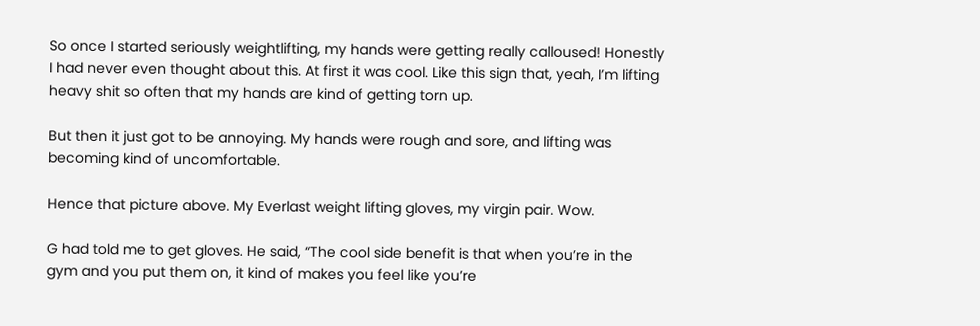So once I started seriously weightlifting, my hands were getting really calloused! Honestly I had never even thought about this. At first it was cool. Like this sign that, yeah, I’m lifting heavy shit so often that my hands are kind of getting torn up.

But then it just got to be annoying. My hands were rough and sore, and lifting was becoming kind of uncomfortable.

Hence that picture above. My Everlast weight lifting gloves, my virgin pair. Wow.

G had told me to get gloves. He said, “The cool side benefit is that when you’re in the gym and you put them on, it kind of makes you feel like you’re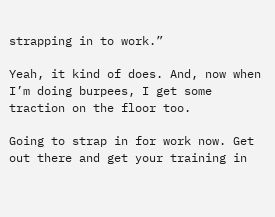strapping in to work.”

Yeah, it kind of does. And, now when I’m doing burpees, I get some traction on the floor too.

Going to strap in for work now. Get out there and get your training in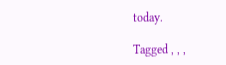today.

Tagged , , ,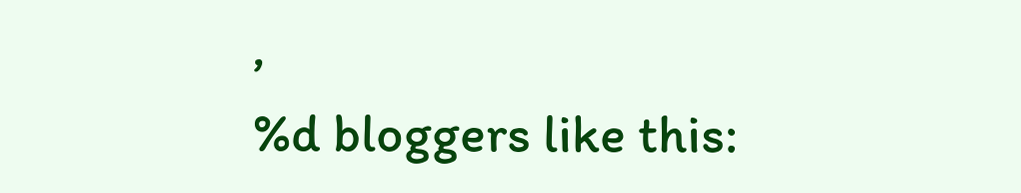,
%d bloggers like this: